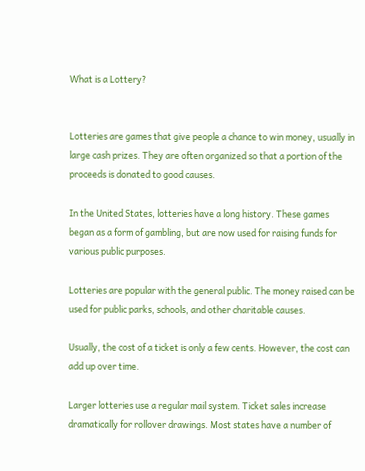What is a Lottery?


Lotteries are games that give people a chance to win money, usually in large cash prizes. They are often organized so that a portion of the proceeds is donated to good causes.

In the United States, lotteries have a long history. These games began as a form of gambling, but are now used for raising funds for various public purposes.

Lotteries are popular with the general public. The money raised can be used for public parks, schools, and other charitable causes.

Usually, the cost of a ticket is only a few cents. However, the cost can add up over time.

Larger lotteries use a regular mail system. Ticket sales increase dramatically for rollover drawings. Most states have a number of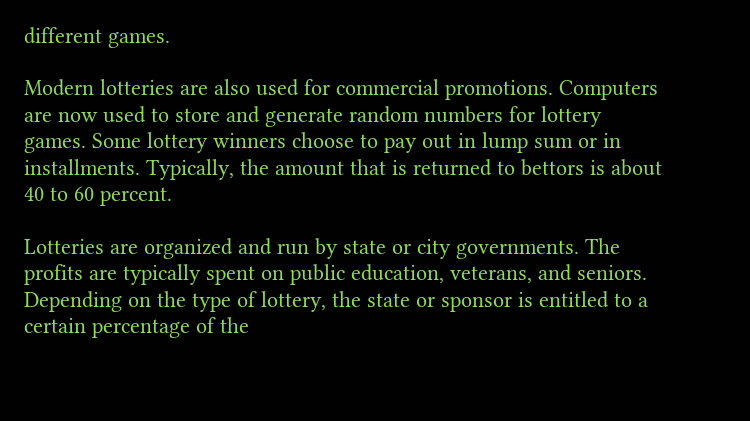different games.

Modern lotteries are also used for commercial promotions. Computers are now used to store and generate random numbers for lottery games. Some lottery winners choose to pay out in lump sum or in installments. Typically, the amount that is returned to bettors is about 40 to 60 percent.

Lotteries are organized and run by state or city governments. The profits are typically spent on public education, veterans, and seniors. Depending on the type of lottery, the state or sponsor is entitled to a certain percentage of the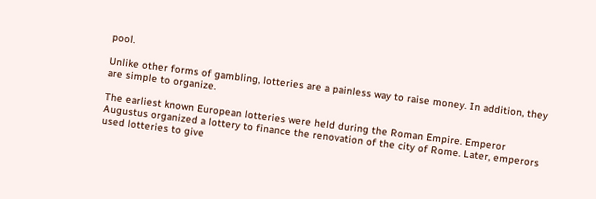pool.

Unlike other forms of gambling, lotteries are a painless way to raise money. In addition, they are simple to organize.

The earliest known European lotteries were held during the Roman Empire. Emperor Augustus organized a lottery to finance the renovation of the city of Rome. Later, emperors used lotteries to give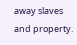away slaves and property.